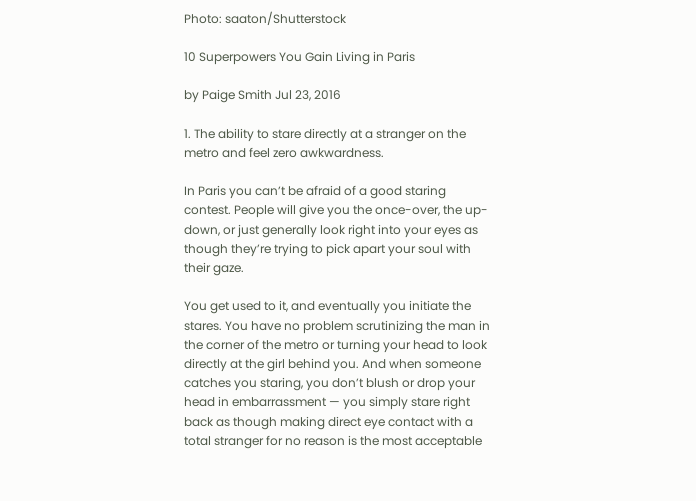Photo: saaton/Shutterstock

10 Superpowers You Gain Living in Paris

by Paige Smith Jul 23, 2016

1. The ability to stare directly at a stranger on the metro and feel zero awkwardness.

In Paris you can’t be afraid of a good staring contest. People will give you the once-over, the up-down, or just generally look right into your eyes as though they’re trying to pick apart your soul with their gaze.

You get used to it, and eventually you initiate the stares. You have no problem scrutinizing the man in the corner of the metro or turning your head to look directly at the girl behind you. And when someone catches you staring, you don’t blush or drop your head in embarrassment — you simply stare right back as though making direct eye contact with a total stranger for no reason is the most acceptable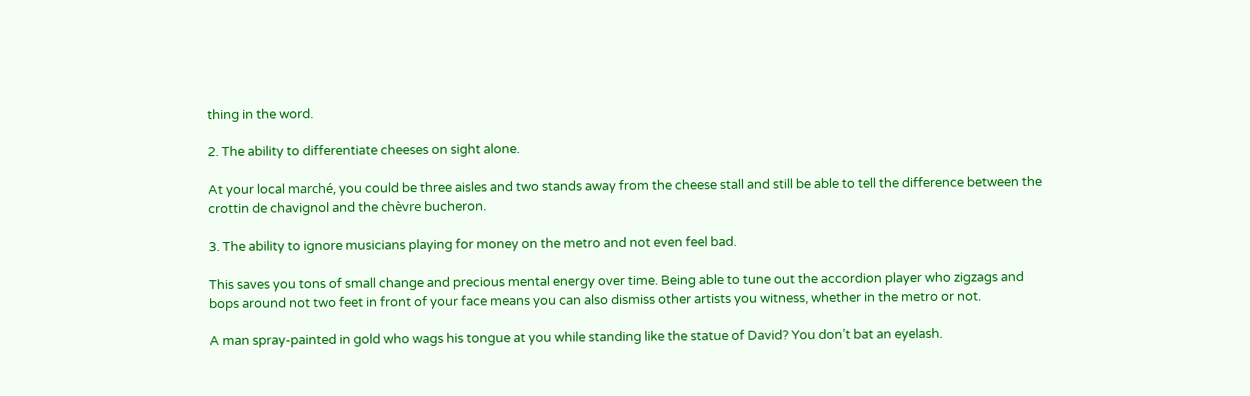thing in the word.

2. The ability to differentiate cheeses on sight alone.

At your local marché, you could be three aisles and two stands away from the cheese stall and still be able to tell the difference between the crottin de chavignol and the chèvre bucheron.

3. The ability to ignore musicians playing for money on the metro and not even feel bad.

This saves you tons of small change and precious mental energy over time. Being able to tune out the accordion player who zigzags and bops around not two feet in front of your face means you can also dismiss other artists you witness, whether in the metro or not.

A man spray-painted in gold who wags his tongue at you while standing like the statue of David? You don’t bat an eyelash.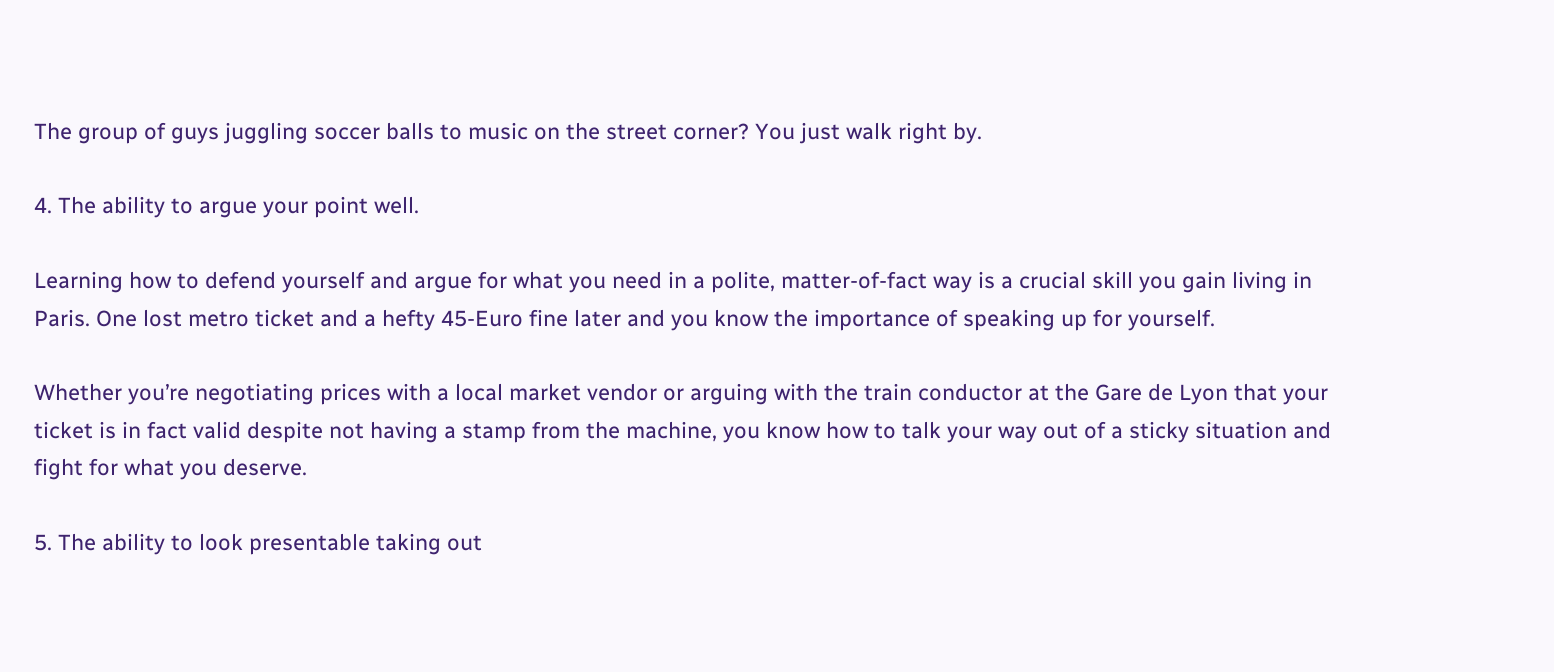The group of guys juggling soccer balls to music on the street corner? You just walk right by.

4. The ability to argue your point well.

Learning how to defend yourself and argue for what you need in a polite, matter-of-fact way is a crucial skill you gain living in Paris. One lost metro ticket and a hefty 45-Euro fine later and you know the importance of speaking up for yourself.

Whether you’re negotiating prices with a local market vendor or arguing with the train conductor at the Gare de Lyon that your ticket is in fact valid despite not having a stamp from the machine, you know how to talk your way out of a sticky situation and fight for what you deserve.

5. The ability to look presentable taking out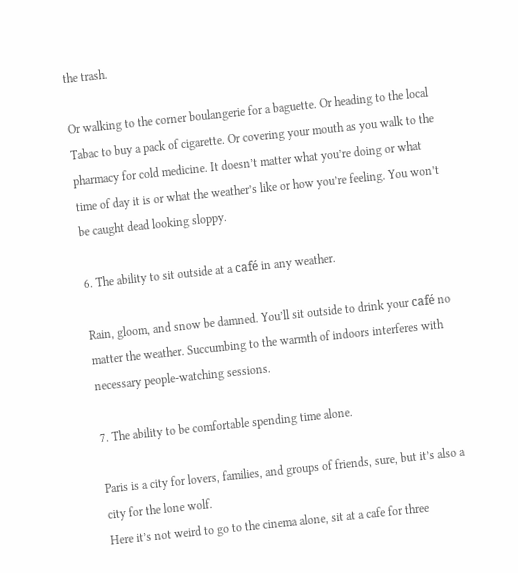the trash.

Or walking to the corner boulangerie for a baguette. Or heading to the local Tabac to buy a pack of cigarette. Or covering your mouth as you walk to the pharmacy for cold medicine. It doesn’t matter what you’re doing or what time of day it is or what the weather’s like or how you’re feeling. You won’t be caught dead looking sloppy.

6. The ability to sit outside at a café in any weather.

Rain, gloom, and snow be damned. You’ll sit outside to drink your café no matter the weather. Succumbing to the warmth of indoors interferes with necessary people-watching sessions.

7. The ability to be comfortable spending time alone.

Paris is a city for lovers, families, and groups of friends, sure, but it’s also a city for the lone wolf.
Here it’s not weird to go to the cinema alone, sit at a cafe for three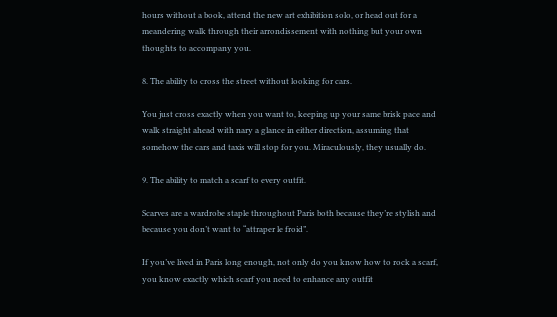hours without a book, attend the new art exhibition solo, or head out for a meandering walk through their arrondissement with nothing but your own thoughts to accompany you.

8. The ability to cross the street without looking for cars.

You just cross exactly when you want to, keeping up your same brisk pace and walk straight ahead with nary a glance in either direction, assuming that somehow the cars and taxis will stop for you. Miraculously, they usually do.

9. The ability to match a scarf to every outfit.

Scarves are a wardrobe staple throughout Paris both because they’re stylish and because you don’t want to “attraper le froid”.

If you’ve lived in Paris long enough, not only do you know how to rock a scarf, you know exactly which scarf you need to enhance any outfit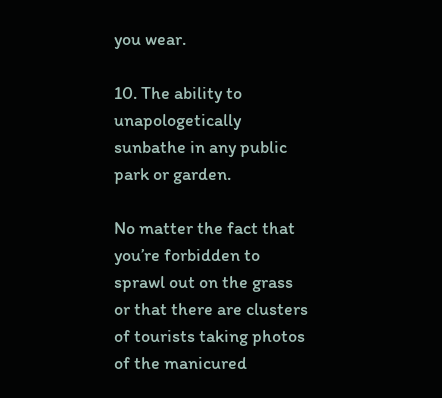you wear.

10. The ability to unapologetically sunbathe in any public park or garden.

No matter the fact that you’re forbidden to sprawl out on the grass or that there are clusters of tourists taking photos of the manicured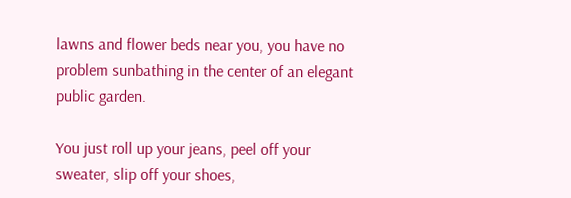lawns and flower beds near you, you have no problem sunbathing in the center of an elegant public garden.

You just roll up your jeans, peel off your sweater, slip off your shoes,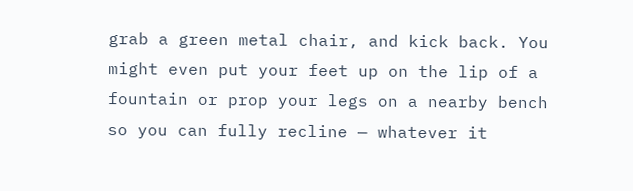grab a green metal chair, and kick back. You might even put your feet up on the lip of a fountain or prop your legs on a nearby bench so you can fully recline — whatever it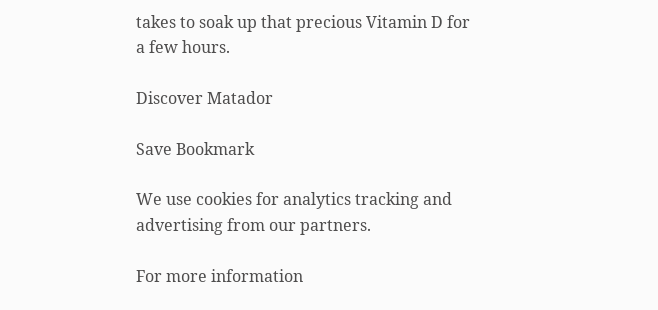takes to soak up that precious Vitamin D for a few hours.

Discover Matador

Save Bookmark

We use cookies for analytics tracking and advertising from our partners.

For more information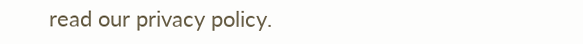read our privacy policy.